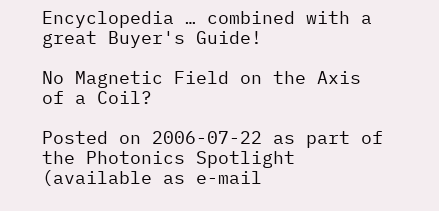Encyclopedia … combined with a great Buyer's Guide!

No Magnetic Field on the Axis of a Coil?

Posted on 2006-07-22 as part of the Photonics Spotlight (available as e-mail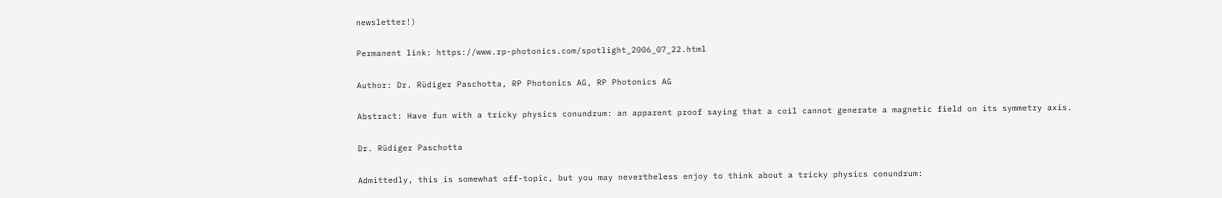newsletter!)

Permanent link: https://www.rp-photonics.com/spotlight_2006_07_22.html

Author: Dr. Rüdiger Paschotta, RP Photonics AG, RP Photonics AG

Abstract: Have fun with a tricky physics conundrum: an apparent proof saying that a coil cannot generate a magnetic field on its symmetry axis.

Dr. Rüdiger Paschotta

Admittedly, this is somewhat off-topic, but you may nevertheless enjoy to think about a tricky physics conundrum: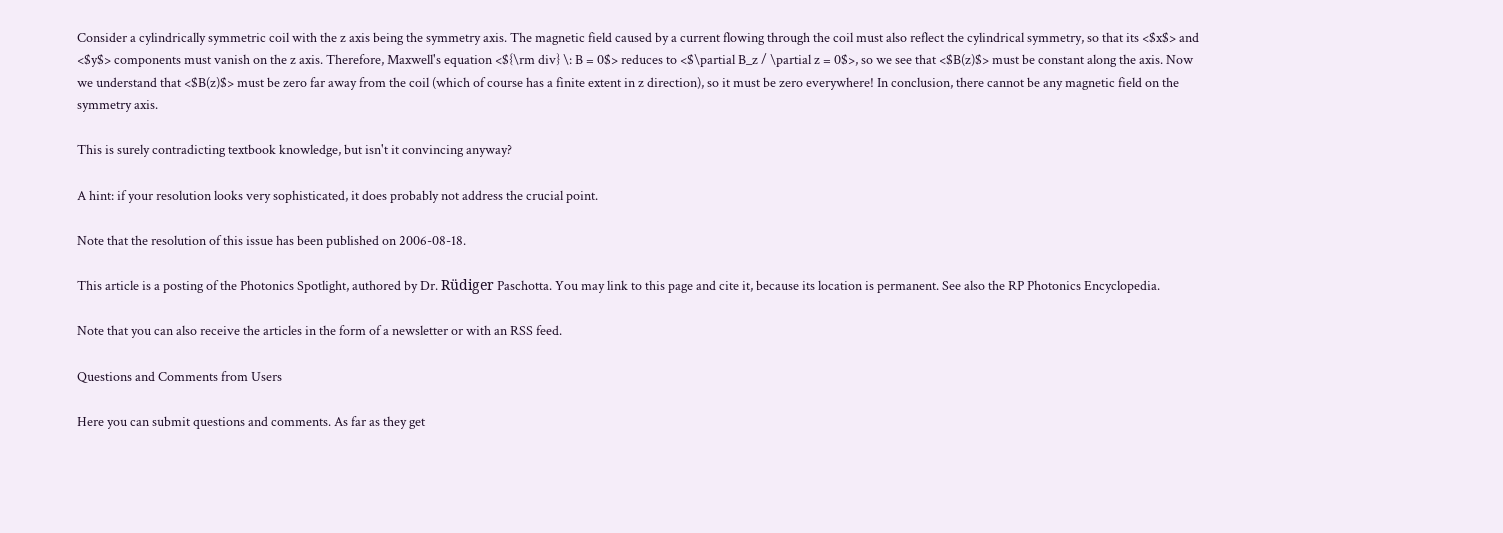Consider a cylindrically symmetric coil with the z axis being the symmetry axis. The magnetic field caused by a current flowing through the coil must also reflect the cylindrical symmetry, so that its <$x$> and <$y$> components must vanish on the z axis. Therefore, Maxwell's equation <${\rm div} \: B = 0$> reduces to <$\partial B_z / \partial z = 0$>, so we see that <$B(z)$> must be constant along the axis. Now we understand that <$B(z)$> must be zero far away from the coil (which of course has a finite extent in z direction), so it must be zero everywhere! In conclusion, there cannot be any magnetic field on the symmetry axis.

This is surely contradicting textbook knowledge, but isn't it convincing anyway?

A hint: if your resolution looks very sophisticated, it does probably not address the crucial point.

Note that the resolution of this issue has been published on 2006-08-18.

This article is a posting of the Photonics Spotlight, authored by Dr. Rüdiger Paschotta. You may link to this page and cite it, because its location is permanent. See also the RP Photonics Encyclopedia.

Note that you can also receive the articles in the form of a newsletter or with an RSS feed.

Questions and Comments from Users

Here you can submit questions and comments. As far as they get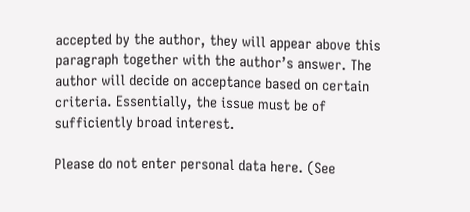accepted by the author, they will appear above this paragraph together with the author’s answer. The author will decide on acceptance based on certain criteria. Essentially, the issue must be of sufficiently broad interest.

Please do not enter personal data here. (See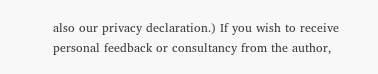also our privacy declaration.) If you wish to receive personal feedback or consultancy from the author,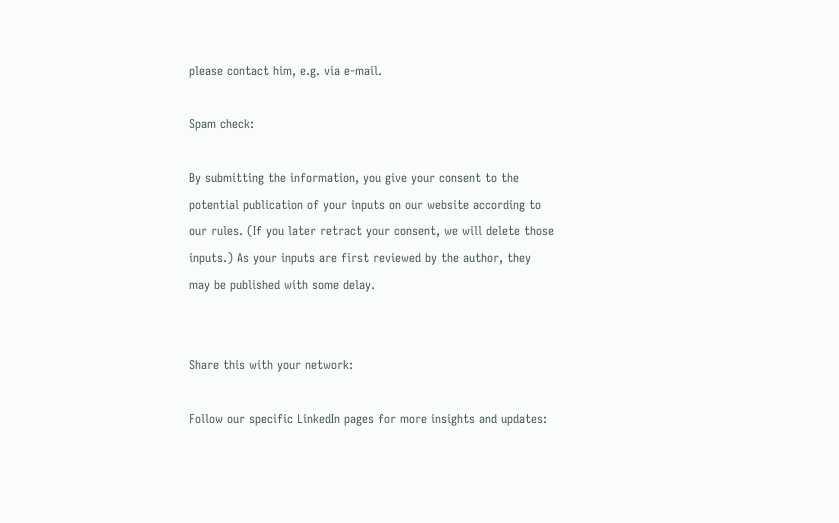please contact him, e.g. via e-mail.

Spam check:

By submitting the information, you give your consent to the potential publication of your inputs on our website according to our rules. (If you later retract your consent, we will delete those inputs.) As your inputs are first reviewed by the author, they may be published with some delay.


Share this with your network:

Follow our specific LinkedIn pages for more insights and updates: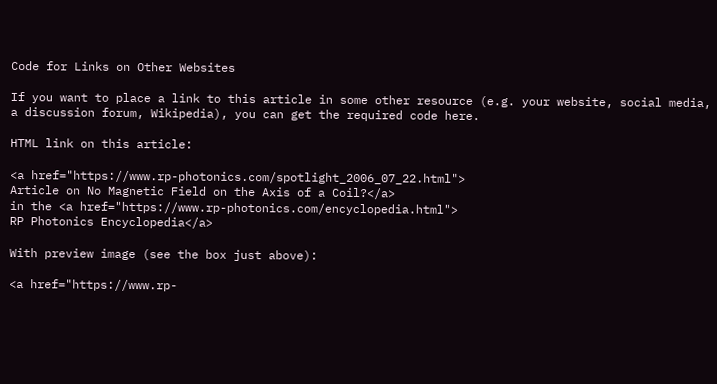Code for Links on Other Websites

If you want to place a link to this article in some other resource (e.g. your website, social media, a discussion forum, Wikipedia), you can get the required code here.

HTML link on this article:

<a href="https://www.rp-photonics.com/spotlight_2006_07_22.html">
Article on No Magnetic Field on the Axis of a Coil?</a>
in the <a href="https://www.rp-photonics.com/encyclopedia.html">
RP Photonics Encyclopedia</a>

With preview image (see the box just above):

<a href="https://www.rp-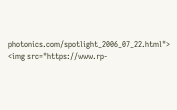photonics.com/spotlight_2006_07_22.html">
<img src="https://www.rp-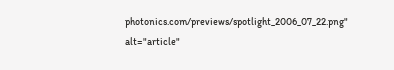photonics.com/previews/spotlight_2006_07_22.png"
alt="article"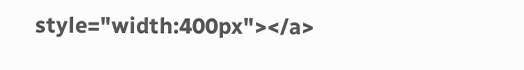style="width:400px"></a>